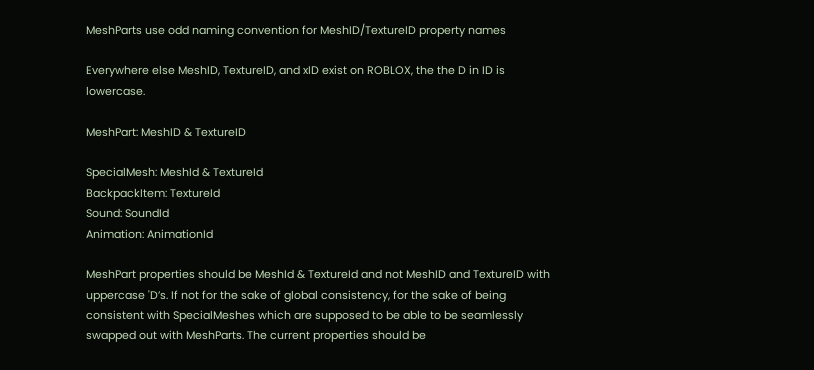MeshParts use odd naming convention for MeshID/TextureID property names

Everywhere else MeshID, TextureID, and xID exist on ROBLOX, the the D in ID is lowercase.

MeshPart: MeshID & TextureID

SpecialMesh: MeshId & TextureId
BackpackItem: TextureId
Sound: SoundId
Animation: AnimationId

MeshPart properties should be MeshId & TextureId and not MeshID and TextureID with uppercase 'D’s. If not for the sake of global consistency, for the sake of being consistent with SpecialMeshes which are supposed to be able to be seamlessly swapped out with MeshParts. The current properties should be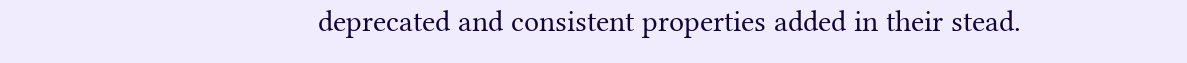deprecated and consistent properties added in their stead.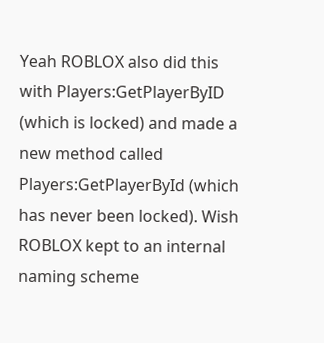Yeah ROBLOX also did this with Players:GetPlayerByID (which is locked) and made a new method called Players:GetPlayerById (which has never been locked). Wish ROBLOX kept to an internal naming scheme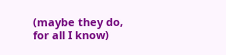(maybe they do, for all I know)